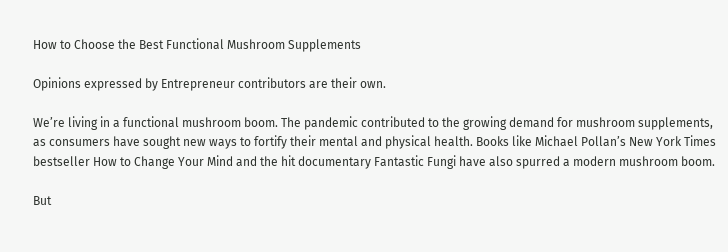How to Choose the Best Functional Mushroom Supplements

Opinions expressed by Entrepreneur contributors are their own.

We’re living in a functional mushroom boom. The pandemic contributed to the growing demand for mushroom supplements, as consumers have sought new ways to fortify their mental and physical health. Books like Michael Pollan’s New York Times bestseller How to Change Your Mind and the hit documentary Fantastic Fungi have also spurred a modern mushroom boom.

But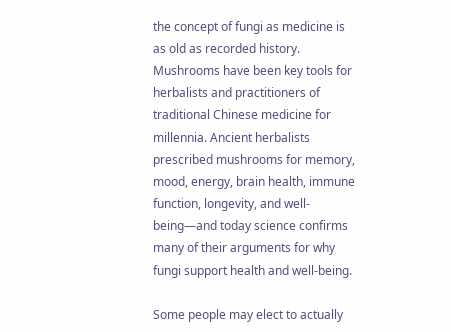the concept of fungi as medicine is as old as recorded history. Mushrooms have been key tools for herbalists and practitioners of traditional Chinese medicine for millennia. Ancient herbalists prescribed mushrooms for memory, mood, energy, brain health, immune function, longevity, and well-being—and today science confirms many of their arguments for why fungi support health and well-being.

Some people may elect to actually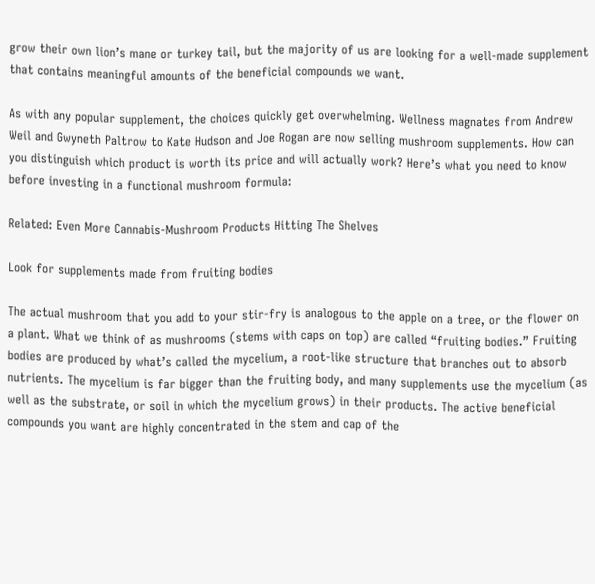grow their own lion’s mane or turkey tail, but the majority of us are looking for a well-made supplement that contains meaningful amounts of the beneficial compounds we want.

As with any popular supplement, the choices quickly get overwhelming. Wellness magnates from Andrew Weil and Gwyneth Paltrow to Kate Hudson and Joe Rogan are now selling mushroom supplements. How can you distinguish which product is worth its price and will actually work? Here’s what you need to know before investing in a functional mushroom formula:

Related: Even More Cannabis-Mushroom Products Hitting The Shelves

Look for supplements made from fruiting bodies

The actual mushroom that you add to your stir-fry is analogous to the apple on a tree, or the flower on a plant. What we think of as mushrooms (stems with caps on top) are called “fruiting bodies.” Fruiting bodies are produced by what’s called the mycelium, a root-like structure that branches out to absorb nutrients. The mycelium is far bigger than the fruiting body, and many supplements use the mycelium (as well as the substrate, or soil in which the mycelium grows) in their products. The active beneficial compounds you want are highly concentrated in the stem and cap of the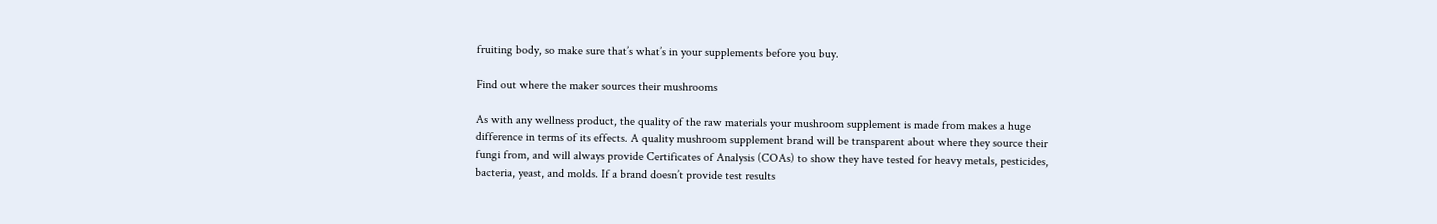fruiting body, so make sure that’s what’s in your supplements before you buy.

Find out where the maker sources their mushrooms

As with any wellness product, the quality of the raw materials your mushroom supplement is made from makes a huge difference in terms of its effects. A quality mushroom supplement brand will be transparent about where they source their fungi from, and will always provide Certificates of Analysis (COAs) to show they have tested for heavy metals, pesticides, bacteria, yeast, and molds. If a brand doesn’t provide test results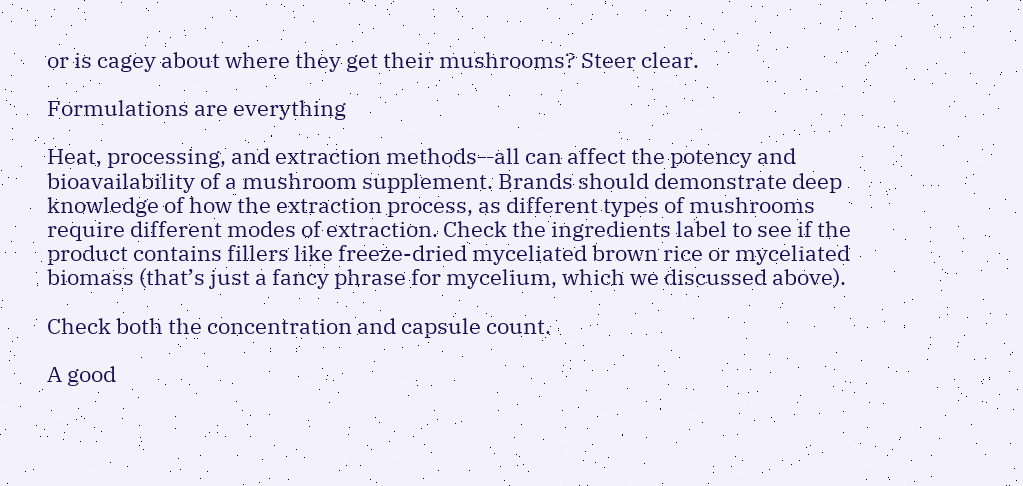or is cagey about where they get their mushrooms? Steer clear.

Formulations are everything

Heat, processing, and extraction methods—all can affect the potency and bioavailability of a mushroom supplement. Brands should demonstrate deep knowledge of how the extraction process, as different types of mushrooms require different modes of extraction. Check the ingredients label to see if the product contains fillers like freeze-dried myceliated brown rice or myceliated biomass (that’s just a fancy phrase for mycelium, which we discussed above).

Check both the concentration and capsule count.

A good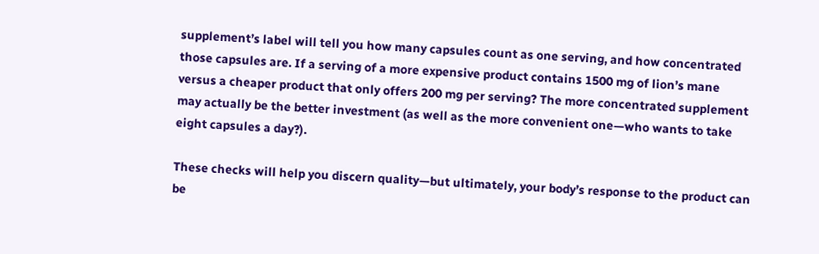supplement’s label will tell you how many capsules count as one serving, and how concentrated those capsules are. If a serving of a more expensive product contains 1500 mg of lion’s mane versus a cheaper product that only offers 200 mg per serving? The more concentrated supplement may actually be the better investment (as well as the more convenient one—who wants to take eight capsules a day?).

These checks will help you discern quality—but ultimately, your body’s response to the product can be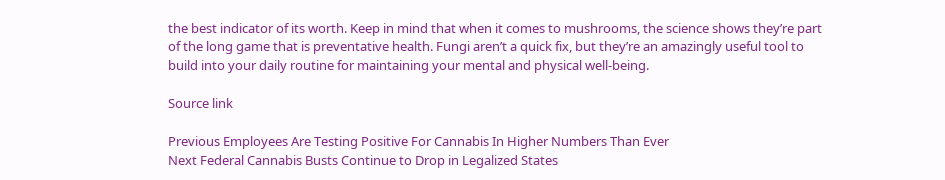the best indicator of its worth. Keep in mind that when it comes to mushrooms, the science shows they’re part of the long game that is preventative health. Fungi aren’t a quick fix, but they’re an amazingly useful tool to build into your daily routine for maintaining your mental and physical well-being.

Source link

Previous Employees Are Testing Positive For Cannabis In Higher Numbers Than Ever
Next Federal Cannabis Busts Continue to Drop in Legalized States